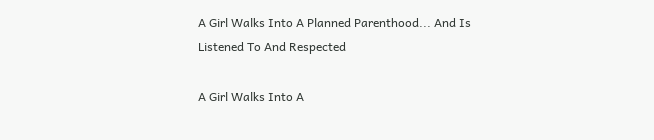A Girl Walks Into A Planned Parenthood... And Is Listened To And Respected

A Girl Walks Into A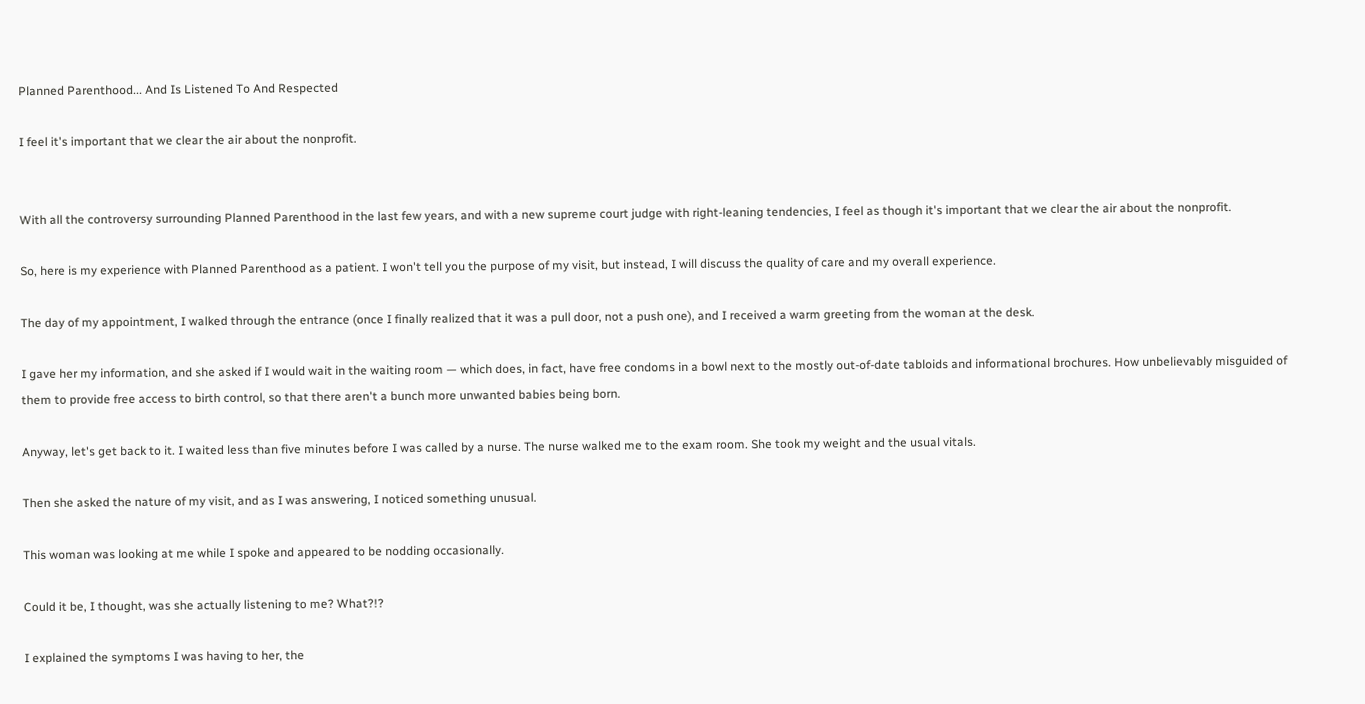Planned Parenthood... And Is Listened To And Respected

I feel it's important that we clear the air about the nonprofit.


With all the controversy surrounding Planned Parenthood in the last few years, and with a new supreme court judge with right-leaning tendencies, I feel as though it's important that we clear the air about the nonprofit.

So, here is my experience with Planned Parenthood as a patient. I won't tell you the purpose of my visit, but instead, I will discuss the quality of care and my overall experience.

The day of my appointment, I walked through the entrance (once I finally realized that it was a pull door, not a push one), and I received a warm greeting from the woman at the desk.

I gave her my information, and she asked if I would wait in the waiting room — which does, in fact, have free condoms in a bowl next to the mostly out-of-date tabloids and informational brochures. How unbelievably misguided of them to provide free access to birth control, so that there aren't a bunch more unwanted babies being born.

Anyway, let's get back to it. I waited less than five minutes before I was called by a nurse. The nurse walked me to the exam room. She took my weight and the usual vitals.

Then she asked the nature of my visit, and as I was answering, I noticed something unusual.

This woman was looking at me while I spoke and appeared to be nodding occasionally.

Could it be, I thought, was she actually listening to me? What?!?

I explained the symptoms I was having to her, the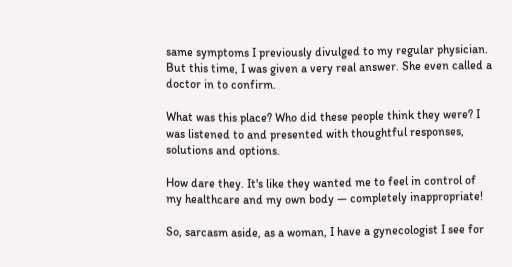same symptoms I previously divulged to my regular physician. But this time, I was given a very real answer. She even called a doctor in to confirm.

What was this place? Who did these people think they were? I was listened to and presented with thoughtful responses, solutions and options.

How dare they. It's like they wanted me to feel in control of my healthcare and my own body — completely inappropriate!

So, sarcasm aside, as a woman, I have a gynecologist I see for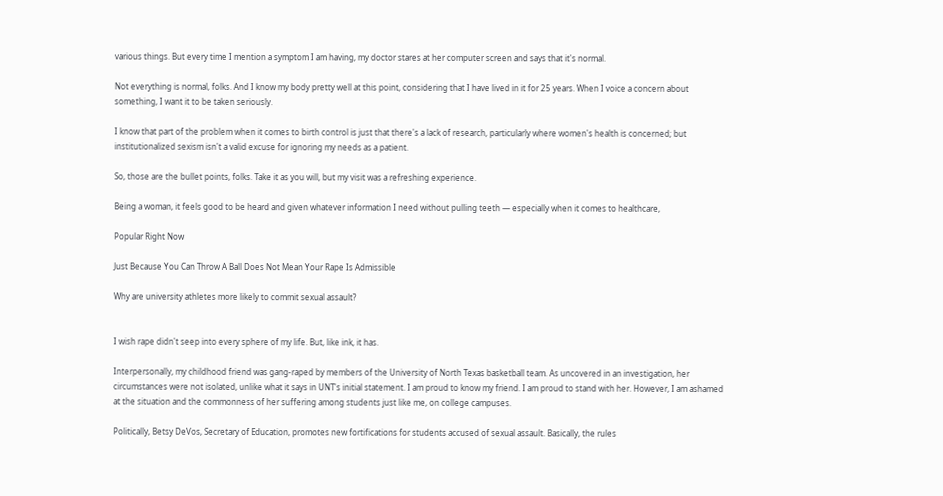various things. But every time I mention a symptom I am having, my doctor stares at her computer screen and says that it's normal.

Not everything is normal, folks. And I know my body pretty well at this point, considering that I have lived in it for 25 years. When I voice a concern about something, I want it to be taken seriously.

I know that part of the problem when it comes to birth control is just that there's a lack of research, particularly where women's health is concerned; but institutionalized sexism isn't a valid excuse for ignoring my needs as a patient.

So, those are the bullet points, folks. Take it as you will, but my visit was a refreshing experience.

Being a woman, it feels good to be heard and given whatever information I need without pulling teeth — especially when it comes to healthcare,

Popular Right Now

Just Because You Can Throw A Ball Does Not Mean Your Rape Is Admissible

Why are university athletes more likely to commit sexual assault?


I wish rape didn't seep into every sphere of my life. But, like ink, it has.

Interpersonally, my childhood friend was gang-raped by members of the University of North Texas basketball team. As uncovered in an investigation, her circumstances were not isolated, unlike what it says in UNT's initial statement. I am proud to know my friend. I am proud to stand with her. However, I am ashamed at the situation and the commonness of her suffering among students just like me, on college campuses.

Politically, Betsy DeVos, Secretary of Education, promotes new fortifications for students accused of sexual assault. Basically, the rules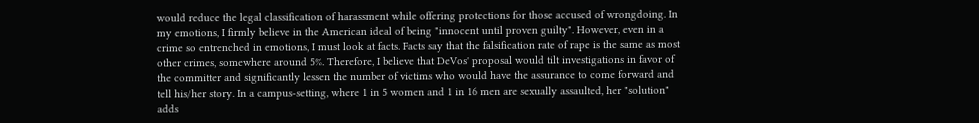would reduce the legal classification of harassment while offering protections for those accused of wrongdoing. In my emotions, I firmly believe in the American ideal of being "innocent until proven guilty". However, even in a crime so entrenched in emotions, I must look at facts. Facts say that the falsification rate of rape is the same as most other crimes, somewhere around 5%. Therefore, I believe that DeVos' proposal would tilt investigations in favor of the committer and significantly lessen the number of victims who would have the assurance to come forward and tell his/her story. In a campus-setting, where 1 in 5 women and 1 in 16 men are sexually assaulted, her "solution" adds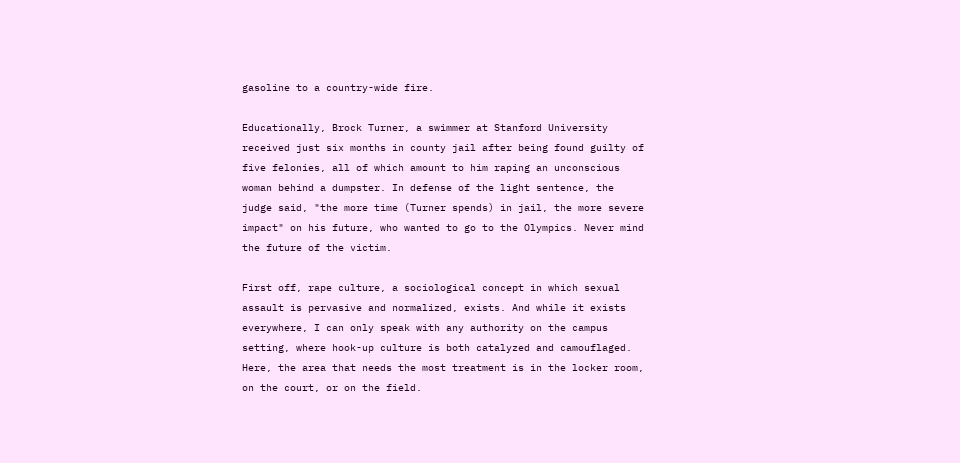gasoline to a country-wide fire.

Educationally, Brock Turner, a swimmer at Stanford University received just six months in county jail after being found guilty of five felonies, all of which amount to him raping an unconscious woman behind a dumpster. In defense of the light sentence, the judge said, "the more time (Turner spends) in jail, the more severe impact" on his future, who wanted to go to the Olympics. Never mind the future of the victim.

First off, rape culture, a sociological concept in which sexual assault is pervasive and normalized, exists. And while it exists everywhere, I can only speak with any authority on the campus setting, where hook-up culture is both catalyzed and camouflaged. Here, the area that needs the most treatment is in the locker room, on the court, or on the field.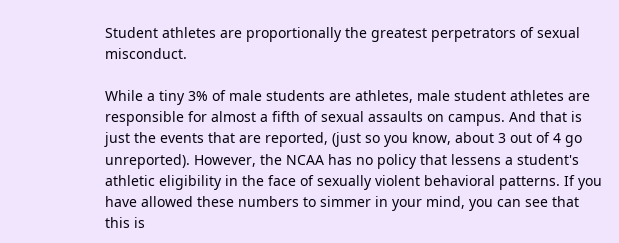Student athletes are proportionally the greatest perpetrators of sexual misconduct.

While a tiny 3% of male students are athletes, male student athletes are responsible for almost a fifth of sexual assaults on campus. And that is just the events that are reported, (just so you know, about 3 out of 4 go unreported). However, the NCAA has no policy that lessens a student's athletic eligibility in the face of sexually violent behavioral patterns. If you have allowed these numbers to simmer in your mind, you can see that this is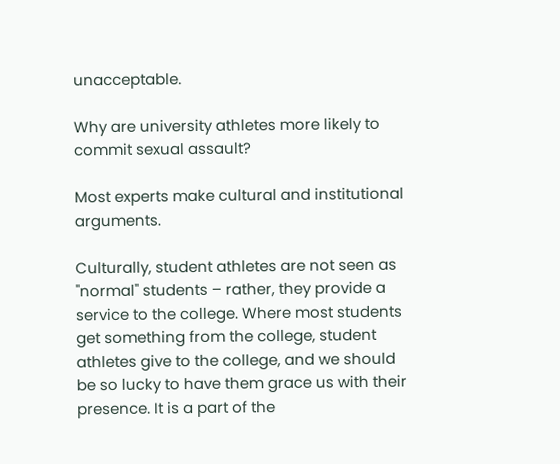unacceptable.

Why are university athletes more likely to commit sexual assault?

Most experts make cultural and institutional arguments.

Culturally, student athletes are not seen as "normal" students – rather, they provide a service to the college. Where most students get something from the college, student athletes give to the college, and we should be so lucky to have them grace us with their presence. It is a part of the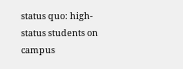status quo: high-status students on campus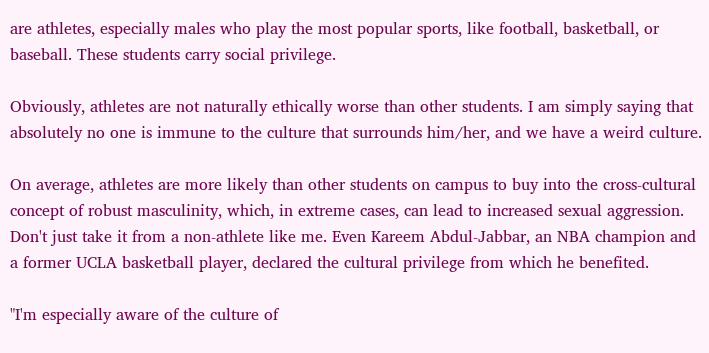are athletes, especially males who play the most popular sports, like football, basketball, or baseball. These students carry social privilege.

Obviously, athletes are not naturally ethically worse than other students. I am simply saying that absolutely no one is immune to the culture that surrounds him/her, and we have a weird culture.

On average, athletes are more likely than other students on campus to buy into the cross-cultural concept of robust masculinity, which, in extreme cases, can lead to increased sexual aggression. Don't just take it from a non-athlete like me. Even Kareem Abdul-Jabbar, an NBA champion and a former UCLA basketball player, declared the cultural privilege from which he benefited.

"I'm especially aware of the culture of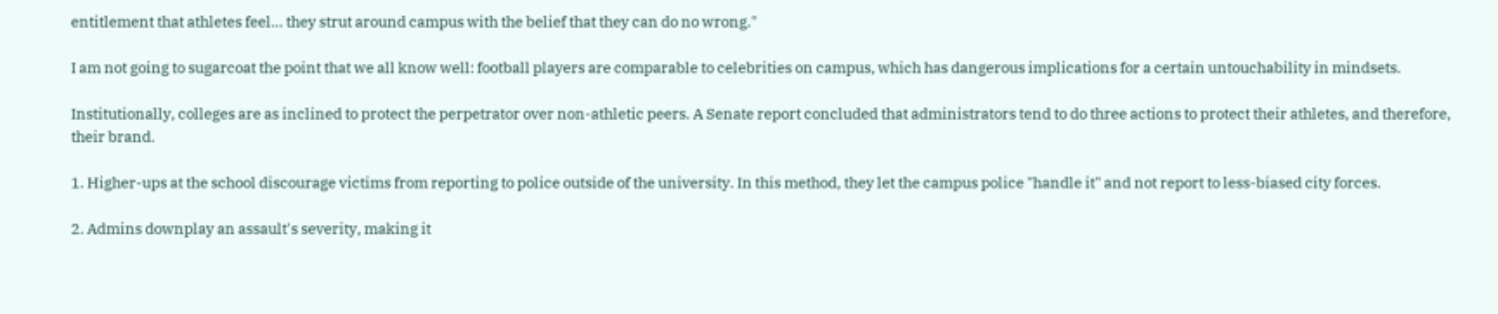entitlement that athletes feel... they strut around campus with the belief that they can do no wrong."

I am not going to sugarcoat the point that we all know well: football players are comparable to celebrities on campus, which has dangerous implications for a certain untouchability in mindsets.

Institutionally, colleges are as inclined to protect the perpetrator over non-athletic peers. A Senate report concluded that administrators tend to do three actions to protect their athletes, and therefore, their brand.

1. Higher-ups at the school discourage victims from reporting to police outside of the university. In this method, they let the campus police "handle it" and not report to less-biased city forces.

2. Admins downplay an assault's severity, making it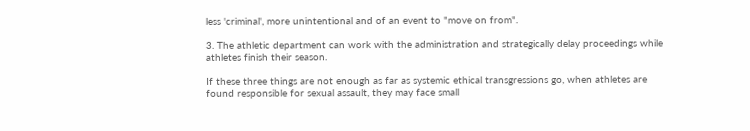less 'criminal', more unintentional and of an event to "move on from".

3. The athletic department can work with the administration and strategically delay proceedings while athletes finish their season.

If these three things are not enough as far as systemic ethical transgressions go, when athletes are found responsible for sexual assault, they may face small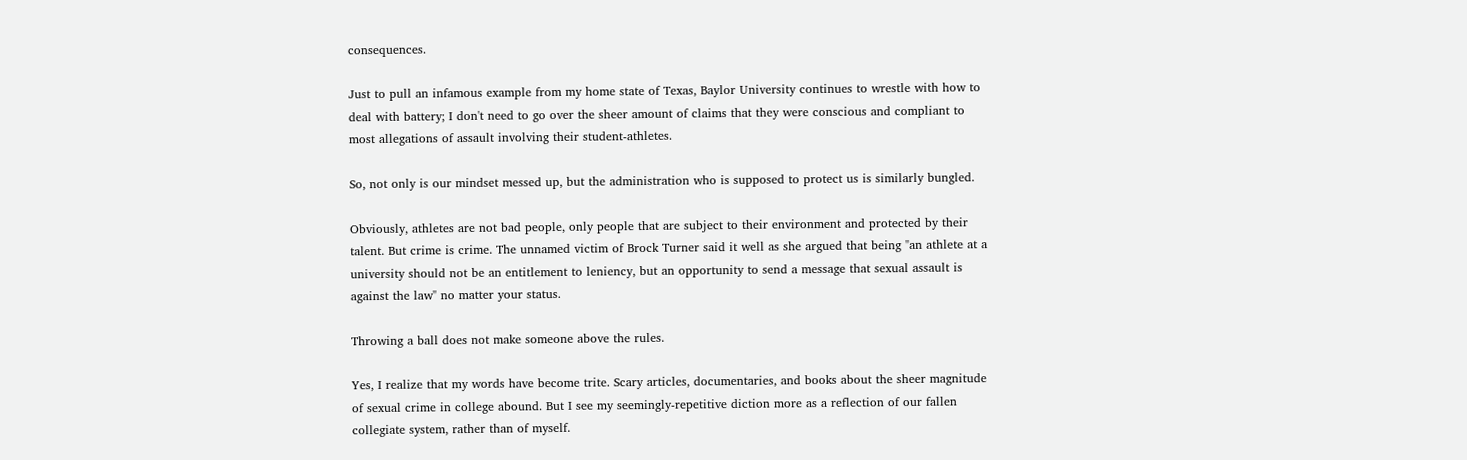consequences.

Just to pull an infamous example from my home state of Texas, Baylor University continues to wrestle with how to deal with battery; I don't need to go over the sheer amount of claims that they were conscious and compliant to most allegations of assault involving their student-athletes.

So, not only is our mindset messed up, but the administration who is supposed to protect us is similarly bungled.

Obviously, athletes are not bad people, only people that are subject to their environment and protected by their talent. But crime is crime. The unnamed victim of Brock Turner said it well as she argued that being "an athlete at a university should not be an entitlement to leniency, but an opportunity to send a message that sexual assault is against the law" no matter your status.

Throwing a ball does not make someone above the rules.

Yes, I realize that my words have become trite. Scary articles, documentaries, and books about the sheer magnitude of sexual crime in college abound. But I see my seemingly-repetitive diction more as a reflection of our fallen collegiate system, rather than of myself.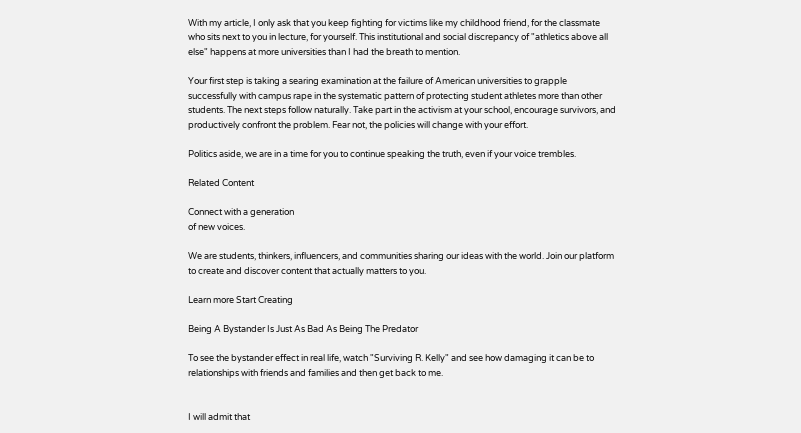With my article, I only ask that you keep fighting for victims like my childhood friend, for the classmate who sits next to you in lecture, for yourself. This institutional and social discrepancy of "athletics above all else" happens at more universities than I had the breath to mention.

Your first step is taking a searing examination at the failure of American universities to grapple successfully with campus rape in the systematic pattern of protecting student athletes more than other students. The next steps follow naturally. Take part in the activism at your school, encourage survivors, and productively confront the problem. Fear not, the policies will change with your effort.

Politics aside, we are in a time for you to continue speaking the truth, even if your voice trembles.

Related Content

Connect with a generation
of new voices.

We are students, thinkers, influencers, and communities sharing our ideas with the world. Join our platform to create and discover content that actually matters to you.

Learn more Start Creating

Being A Bystander Is Just As Bad As Being The Predator

To see the bystander effect in real life, watch "Surviving R. Kelly" and see how damaging it can be to relationships with friends and families and then get back to me.


I will admit that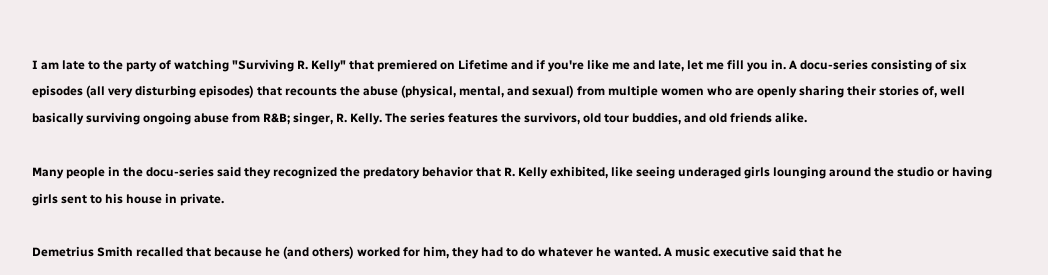I am late to the party of watching "Surviving R. Kelly" that premiered on Lifetime and if you're like me and late, let me fill you in. A docu-series consisting of six episodes (all very disturbing episodes) that recounts the abuse (physical, mental, and sexual) from multiple women who are openly sharing their stories of, well basically surviving ongoing abuse from R&B; singer, R. Kelly. The series features the survivors, old tour buddies, and old friends alike.

Many people in the docu-series said they recognized the predatory behavior that R. Kelly exhibited, like seeing underaged girls lounging around the studio or having girls sent to his house in private.

Demetrius Smith recalled that because he (and others) worked for him, they had to do whatever he wanted. A music executive said that he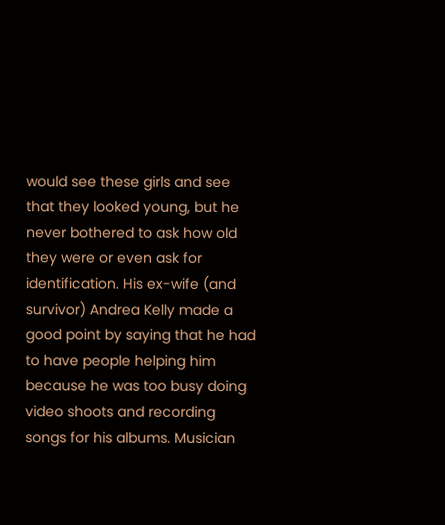would see these girls and see that they looked young, but he never bothered to ask how old they were or even ask for identification. His ex-wife (and survivor) Andrea Kelly made a good point by saying that he had to have people helping him because he was too busy doing video shoots and recording songs for his albums. Musician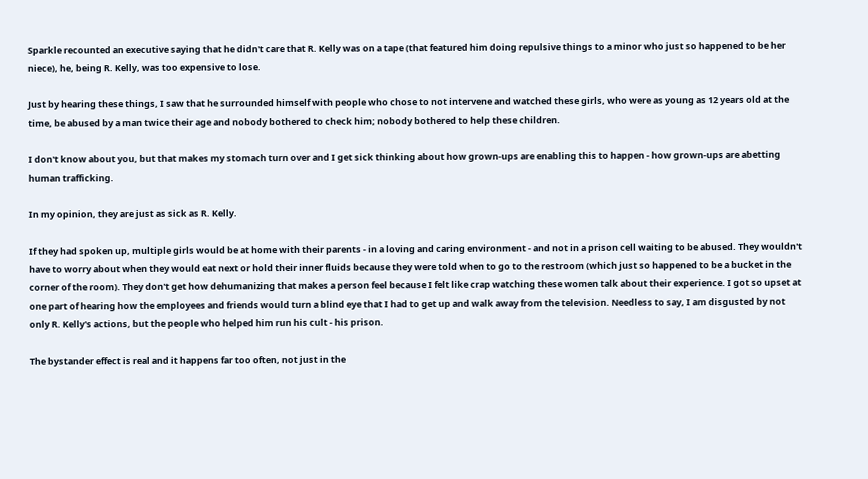Sparkle recounted an executive saying that he didn't care that R. Kelly was on a tape (that featured him doing repulsive things to a minor who just so happened to be her niece), he, being R. Kelly, was too expensive to lose.

Just by hearing these things, I saw that he surrounded himself with people who chose to not intervene and watched these girls, who were as young as 12 years old at the time, be abused by a man twice their age and nobody bothered to check him; nobody bothered to help these children.

I don't know about you, but that makes my stomach turn over and I get sick thinking about how grown-ups are enabling this to happen - how grown-ups are abetting human trafficking.

In my opinion, they are just as sick as R. Kelly.

If they had spoken up, multiple girls would be at home with their parents - in a loving and caring environment - and not in a prison cell waiting to be abused. They wouldn't have to worry about when they would eat next or hold their inner fluids because they were told when to go to the restroom (which just so happened to be a bucket in the corner of the room). They don't get how dehumanizing that makes a person feel because I felt like crap watching these women talk about their experience. I got so upset at one part of hearing how the employees and friends would turn a blind eye that I had to get up and walk away from the television. Needless to say, I am disgusted by not only R. Kelly's actions, but the people who helped him run his cult - his prison.

The bystander effect is real and it happens far too often, not just in the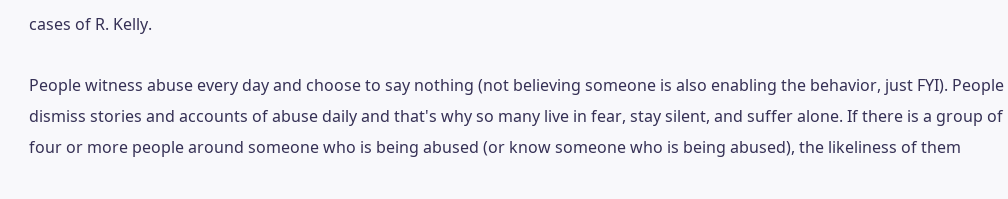cases of R. Kelly.

People witness abuse every day and choose to say nothing (not believing someone is also enabling the behavior, just FYI). People dismiss stories and accounts of abuse daily and that's why so many live in fear, stay silent, and suffer alone. If there is a group of four or more people around someone who is being abused (or know someone who is being abused), the likeliness of them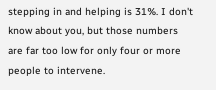stepping in and helping is 31%. I don't know about you, but those numbers are far too low for only four or more people to intervene.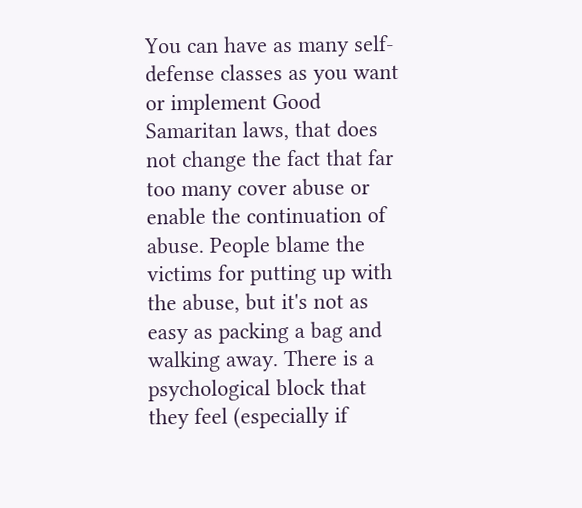You can have as many self-defense classes as you want or implement Good Samaritan laws, that does not change the fact that far too many cover abuse or enable the continuation of abuse. People blame the victims for putting up with the abuse, but it's not as easy as packing a bag and walking away. There is a psychological block that they feel (especially if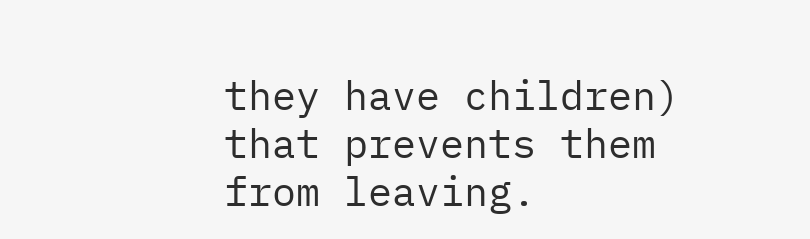they have children) that prevents them from leaving.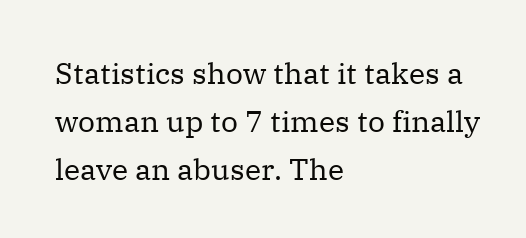Statistics show that it takes a woman up to 7 times to finally leave an abuser. The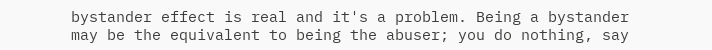bystander effect is real and it's a problem. Being a bystander may be the equivalent to being the abuser; you do nothing, say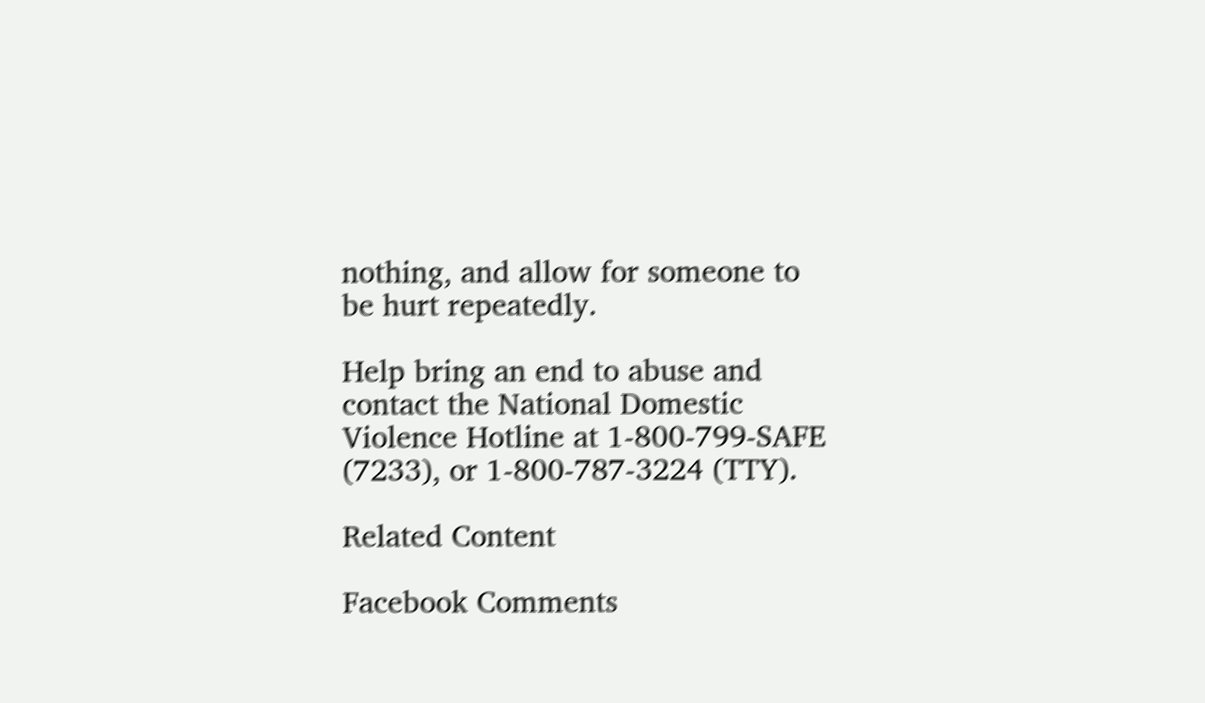nothing, and allow for someone to be hurt repeatedly.

Help bring an end to abuse and contact the National Domestic Violence Hotline at 1-800-799-SAFE (7233), or 1-800-787-3224 (TTY).

Related Content

Facebook Comments